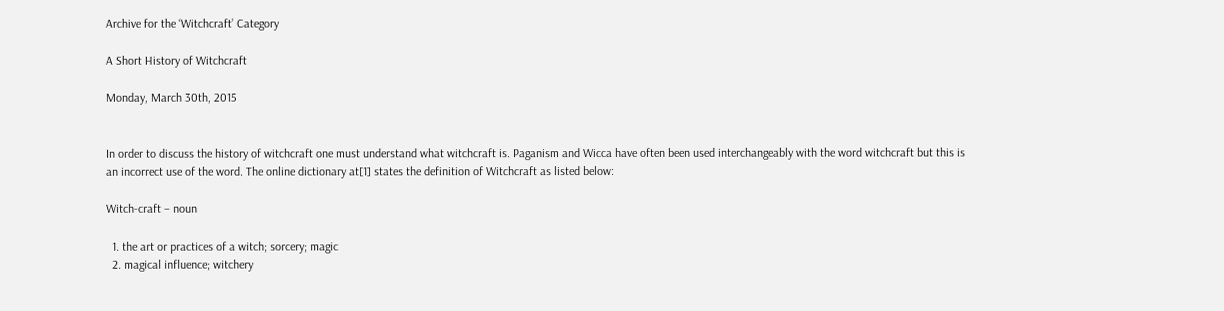Archive for the ‘Witchcraft’ Category

A Short History of Witchcraft

Monday, March 30th, 2015


In order to discuss the history of witchcraft one must understand what witchcraft is. Paganism and Wicca have often been used interchangeably with the word witchcraft but this is an incorrect use of the word. The online dictionary at[1] states the definition of Witchcraft as listed below:

Witch-craft – noun

  1. the art or practices of a witch; sorcery; magic
  2. magical influence; witchery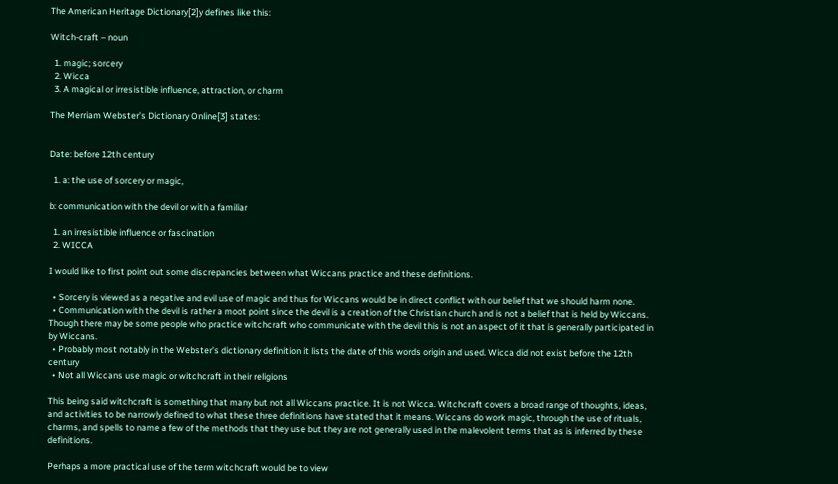The American Heritage Dictionary[2]y defines like this:

Witch-craft – noun

  1. magic; sorcery
  2. Wicca
  3. A magical or irresistible influence, attraction, or charm

The Merriam Webster’s Dictionary Online[3] states:


Date: before 12th century

  1. a: the use of sorcery or magic,

b: communication with the devil or with a familiar

  1. an irresistible influence or fascination
  2. WICCA

I would like to first point out some discrepancies between what Wiccans practice and these definitions.

  • Sorcery is viewed as a negative and evil use of magic and thus for Wiccans would be in direct conflict with our belief that we should harm none.
  • Communication with the devil is rather a moot point since the devil is a creation of the Christian church and is not a belief that is held by Wiccans.  Though there may be some people who practice witchcraft who communicate with the devil this is not an aspect of it that is generally participated in by Wiccans.
  • Probably most notably in the Webster’s dictionary definition it lists the date of this words origin and used. Wicca did not exist before the 12th century
  • Not all Wiccans use magic or witchcraft in their religions

This being said witchcraft is something that many but not all Wiccans practice. It is not Wicca. Witchcraft covers a broad range of thoughts, ideas, and activities to be narrowly defined to what these three definitions have stated that it means. Wiccans do work magic, through the use of rituals, charms, and spells to name a few of the methods that they use but they are not generally used in the malevolent terms that as is inferred by these definitions.

Perhaps a more practical use of the term witchcraft would be to view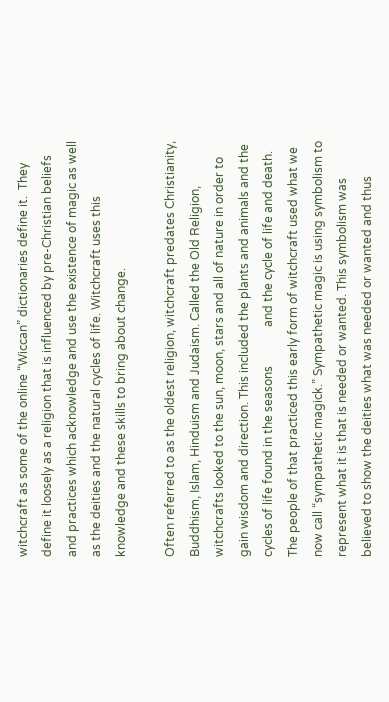witchcraft as some of the online “Wiccan” dictionaries define it.  They define it loosely as a religion that is influenced by pre-Christian beliefs and practices which acknowledge and use the existence of magic as well as the deities and the natural cycles of life. Witchcraft uses this knowledge and these skills to bring about change.

Often referred to as the oldest religion, witchcraft predates Christianity, Buddhism, Islam, Hinduism and Judaism. Called the Old Religion, witchcrafts looked to the sun, moon, stars and all of nature in order to gain wisdom and direction. This included the plants and animals and the cycles of life found in the seasons             and the cycle of life and death.  The people of that practiced this early form of witchcraft used what we now call “sympathetic magick.” Sympathetic magic is using symbolism to represent what it is that is needed or wanted. This symbolism was believed to show the deities what was needed or wanted and thus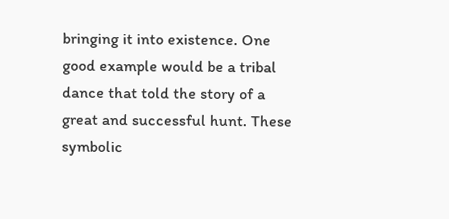bringing it into existence. One good example would be a tribal dance that told the story of a great and successful hunt. These symbolic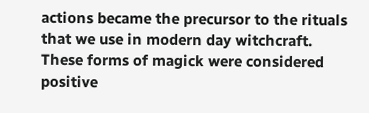actions became the precursor to the rituals that we use in modern day witchcraft. These forms of magick were considered positive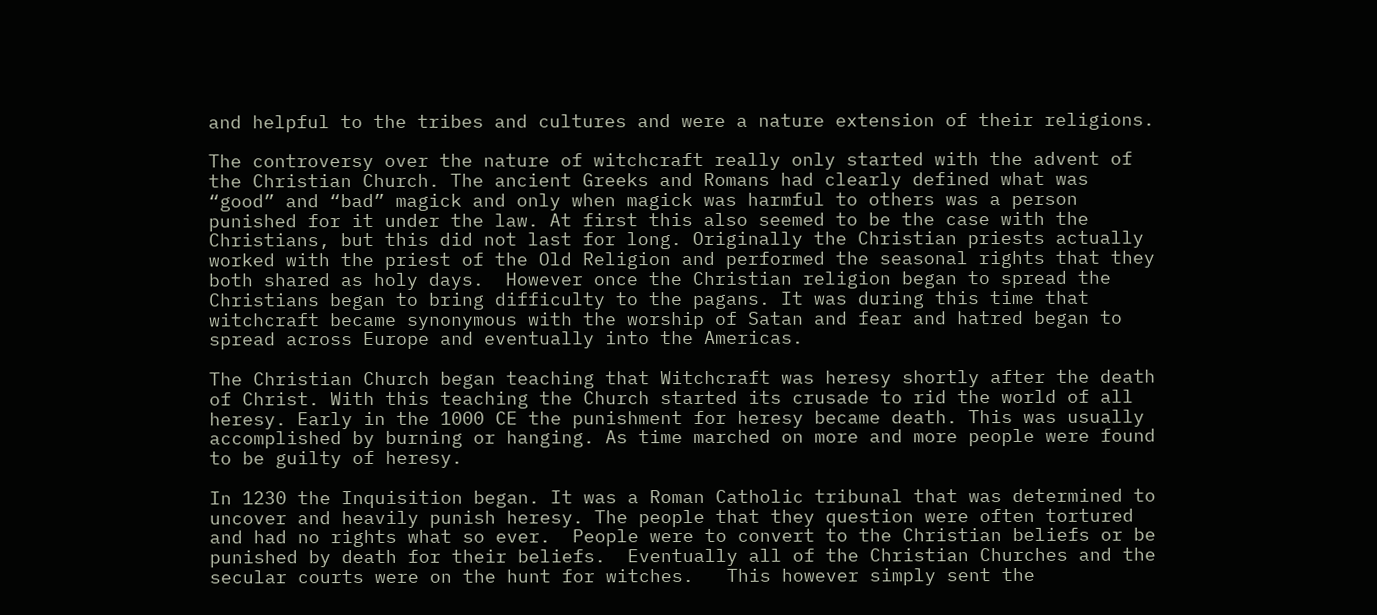and helpful to the tribes and cultures and were a nature extension of their religions.

The controversy over the nature of witchcraft really only started with the advent of the Christian Church. The ancient Greeks and Romans had clearly defined what was “good” and “bad” magick and only when magick was harmful to others was a person punished for it under the law. At first this also seemed to be the case with the Christians, but this did not last for long. Originally the Christian priests actually worked with the priest of the Old Religion and performed the seasonal rights that they both shared as holy days.  However once the Christian religion began to spread the Christians began to bring difficulty to the pagans. It was during this time that witchcraft became synonymous with the worship of Satan and fear and hatred began to spread across Europe and eventually into the Americas.

The Christian Church began teaching that Witchcraft was heresy shortly after the death of Christ. With this teaching the Church started its crusade to rid the world of all heresy. Early in the 1000 CE the punishment for heresy became death. This was usually accomplished by burning or hanging. As time marched on more and more people were found to be guilty of heresy.

In 1230 the Inquisition began. It was a Roman Catholic tribunal that was determined to uncover and heavily punish heresy. The people that they question were often tortured and had no rights what so ever.  People were to convert to the Christian beliefs or be punished by death for their beliefs.  Eventually all of the Christian Churches and the secular courts were on the hunt for witches.   This however simply sent the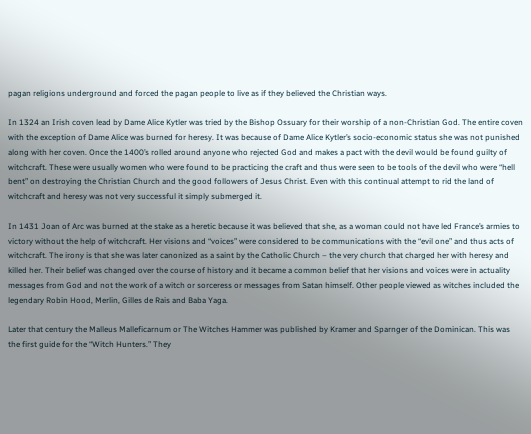pagan religions underground and forced the pagan people to live as if they believed the Christian ways.

In 1324 an Irish coven lead by Dame Alice Kytler was tried by the Bishop Ossuary for their worship of a non-Christian God. The entire coven with the exception of Dame Alice was burned for heresy. It was because of Dame Alice Kytler’s socio-economic status she was not punished along with her coven. Once the 1400’s rolled around anyone who rejected God and makes a pact with the devil would be found guilty of witchcraft. These were usually women who were found to be practicing the craft and thus were seen to be tools of the devil who were “hell bent” on destroying the Christian Church and the good followers of Jesus Christ. Even with this continual attempt to rid the land of witchcraft and heresy was not very successful it simply submerged it.

In 1431 Joan of Arc was burned at the stake as a heretic because it was believed that she, as a woman could not have led France’s armies to victory without the help of witchcraft. Her visions and “voices” were considered to be communications with the “evil one” and thus acts of witchcraft. The irony is that she was later canonized as a saint by the Catholic Church – the very church that charged her with heresy and killed her. Their belief was changed over the course of history and it became a common belief that her visions and voices were in actuality messages from God and not the work of a witch or sorceress or messages from Satan himself. Other people viewed as witches included the legendary Robin Hood, Merlin, Gilles de Rais and Baba Yaga.

Later that century the Malleus Malleficarnum or The Witches Hammer was published by Kramer and Sparnger of the Dominican. This was the first guide for the “Witch Hunters.” They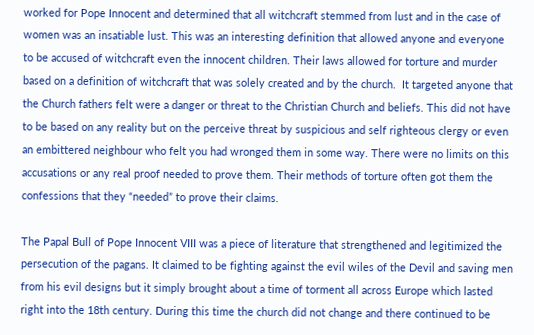worked for Pope Innocent and determined that all witchcraft stemmed from lust and in the case of women was an insatiable lust. This was an interesting definition that allowed anyone and everyone to be accused of witchcraft even the innocent children. Their laws allowed for torture and murder based on a definition of witchcraft that was solely created and by the church.  It targeted anyone that the Church fathers felt were a danger or threat to the Christian Church and beliefs. This did not have to be based on any reality but on the perceive threat by suspicious and self righteous clergy or even an embittered neighbour who felt you had wronged them in some way. There were no limits on this accusations or any real proof needed to prove them. Their methods of torture often got them the confessions that they “needed” to prove their claims.

The Papal Bull of Pope Innocent VIII was a piece of literature that strengthened and legitimized the persecution of the pagans. It claimed to be fighting against the evil wiles of the Devil and saving men from his evil designs but it simply brought about a time of torment all across Europe which lasted right into the 18th century. During this time the church did not change and there continued to be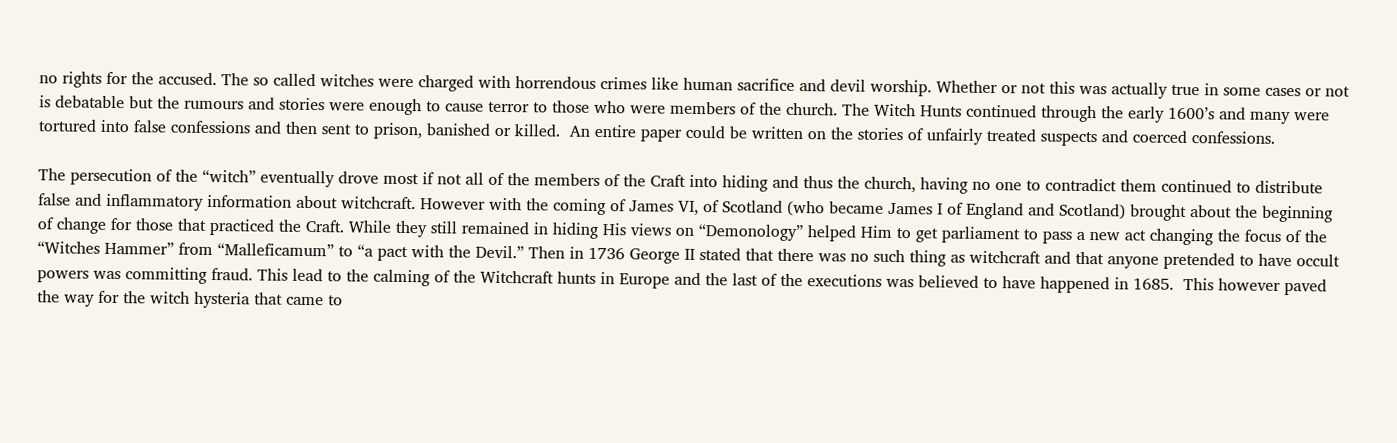no rights for the accused. The so called witches were charged with horrendous crimes like human sacrifice and devil worship. Whether or not this was actually true in some cases or not is debatable but the rumours and stories were enough to cause terror to those who were members of the church. The Witch Hunts continued through the early 1600’s and many were tortured into false confessions and then sent to prison, banished or killed.  An entire paper could be written on the stories of unfairly treated suspects and coerced confessions.

The persecution of the “witch” eventually drove most if not all of the members of the Craft into hiding and thus the church, having no one to contradict them continued to distribute false and inflammatory information about witchcraft. However with the coming of James VI, of Scotland (who became James I of England and Scotland) brought about the beginning of change for those that practiced the Craft. While they still remained in hiding His views on “Demonology” helped Him to get parliament to pass a new act changing the focus of the “Witches Hammer” from “Malleficamum” to “a pact with the Devil.” Then in 1736 George II stated that there was no such thing as witchcraft and that anyone pretended to have occult powers was committing fraud. This lead to the calming of the Witchcraft hunts in Europe and the last of the executions was believed to have happened in 1685.  This however paved the way for the witch hysteria that came to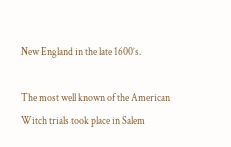New England in the late 1600’s.

The most well known of the American Witch trials took place in Salem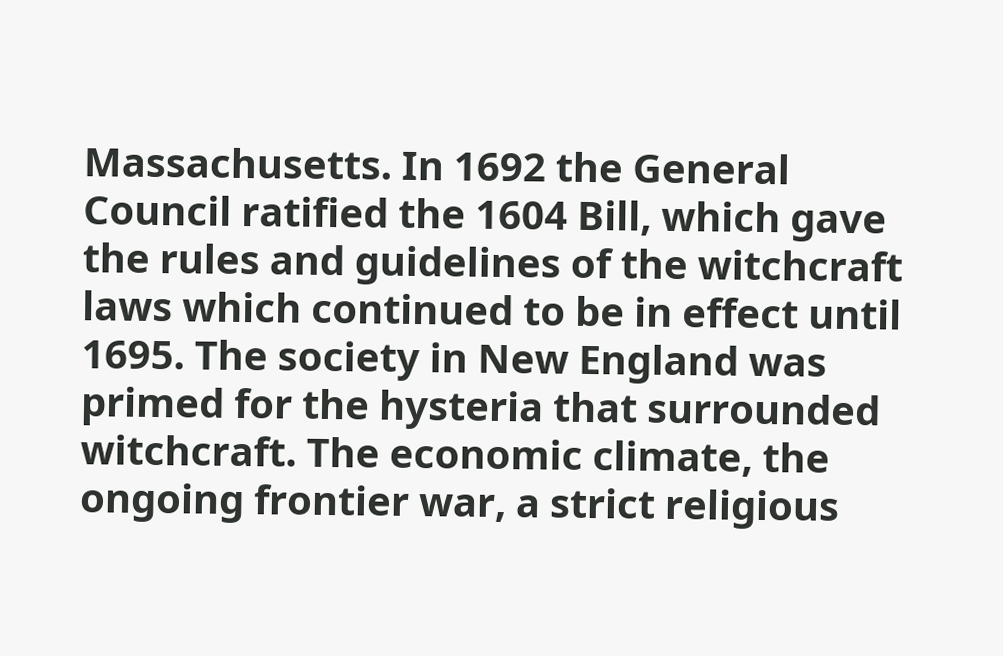Massachusetts. In 1692 the General Council ratified the 1604 Bill, which gave the rules and guidelines of the witchcraft laws which continued to be in effect until 1695. The society in New England was primed for the hysteria that surrounded witchcraft. The economic climate, the ongoing frontier war, a strict religious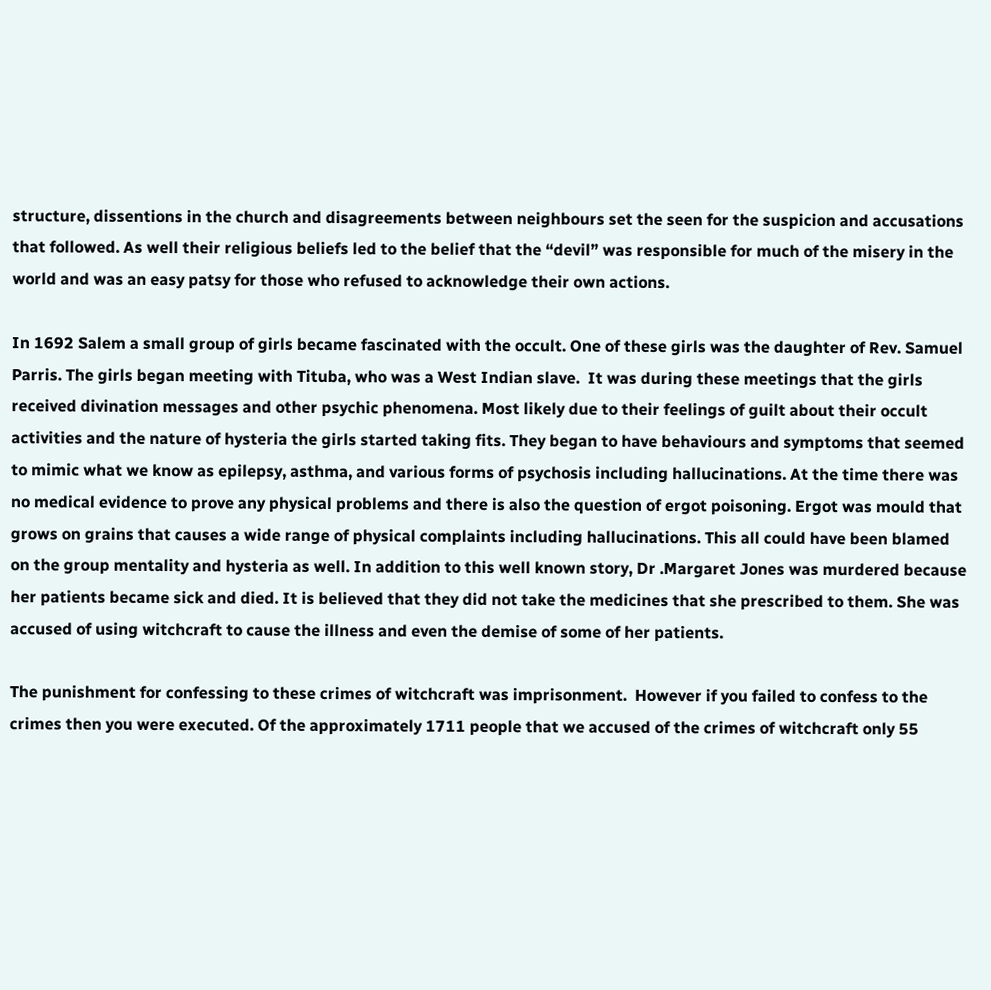structure, dissentions in the church and disagreements between neighbours set the seen for the suspicion and accusations that followed. As well their religious beliefs led to the belief that the “devil” was responsible for much of the misery in the world and was an easy patsy for those who refused to acknowledge their own actions.

In 1692 Salem a small group of girls became fascinated with the occult. One of these girls was the daughter of Rev. Samuel Parris. The girls began meeting with Tituba, who was a West Indian slave.  It was during these meetings that the girls received divination messages and other psychic phenomena. Most likely due to their feelings of guilt about their occult activities and the nature of hysteria the girls started taking fits. They began to have behaviours and symptoms that seemed to mimic what we know as epilepsy, asthma, and various forms of psychosis including hallucinations. At the time there was no medical evidence to prove any physical problems and there is also the question of ergot poisoning. Ergot was mould that grows on grains that causes a wide range of physical complaints including hallucinations. This all could have been blamed on the group mentality and hysteria as well. In addition to this well known story, Dr .Margaret Jones was murdered because her patients became sick and died. It is believed that they did not take the medicines that she prescribed to them. She was accused of using witchcraft to cause the illness and even the demise of some of her patients.

The punishment for confessing to these crimes of witchcraft was imprisonment.  However if you failed to confess to the crimes then you were executed. Of the approximately 1711 people that we accused of the crimes of witchcraft only 55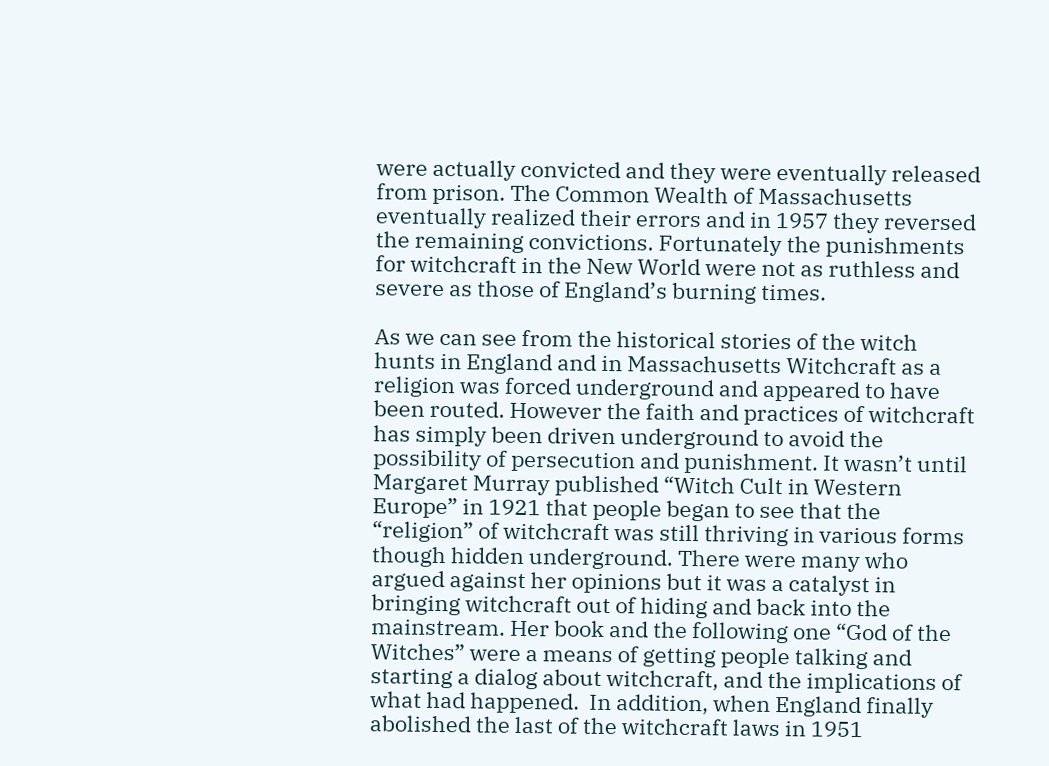were actually convicted and they were eventually released from prison. The Common Wealth of Massachusetts eventually realized their errors and in 1957 they reversed the remaining convictions. Fortunately the punishments for witchcraft in the New World were not as ruthless and severe as those of England’s burning times.

As we can see from the historical stories of the witch hunts in England and in Massachusetts Witchcraft as a religion was forced underground and appeared to have been routed. However the faith and practices of witchcraft has simply been driven underground to avoid the possibility of persecution and punishment. It wasn’t until Margaret Murray published “Witch Cult in Western Europe” in 1921 that people began to see that the “religion” of witchcraft was still thriving in various forms though hidden underground. There were many who argued against her opinions but it was a catalyst in bringing witchcraft out of hiding and back into the mainstream. Her book and the following one “God of the Witches” were a means of getting people talking and starting a dialog about witchcraft, and the implications of what had happened.  In addition, when England finally abolished the last of the witchcraft laws in 1951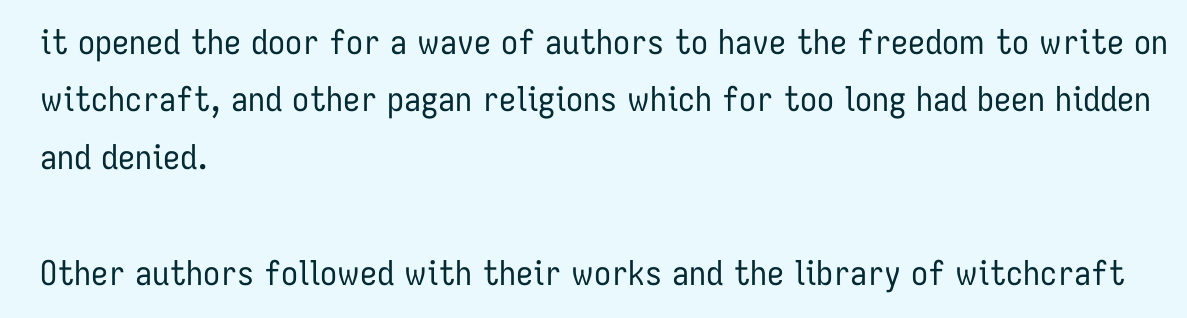it opened the door for a wave of authors to have the freedom to write on witchcraft, and other pagan religions which for too long had been hidden and denied.

Other authors followed with their works and the library of witchcraft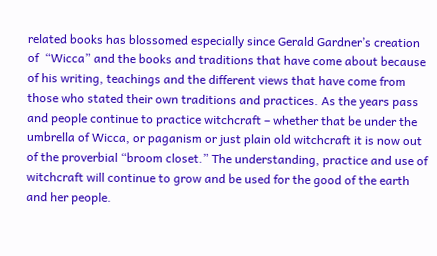related books has blossomed especially since Gerald Gardner’s creation of  “Wicca” and the books and traditions that have come about because of his writing, teachings and the different views that have come from those who stated their own traditions and practices. As the years pass and people continue to practice witchcraft – whether that be under the umbrella of Wicca, or paganism or just plain old witchcraft it is now out of the proverbial “broom closet.” The understanding, practice and use of witchcraft will continue to grow and be used for the good of the earth and her people.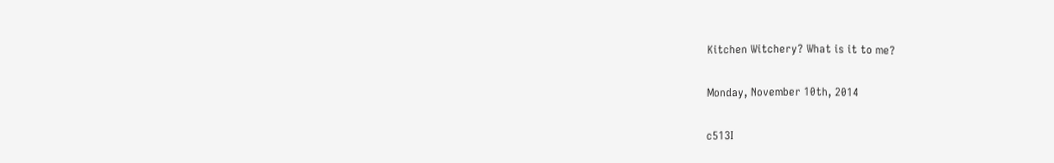Kitchen Witchery? What is it to me?

Monday, November 10th, 2014

c513I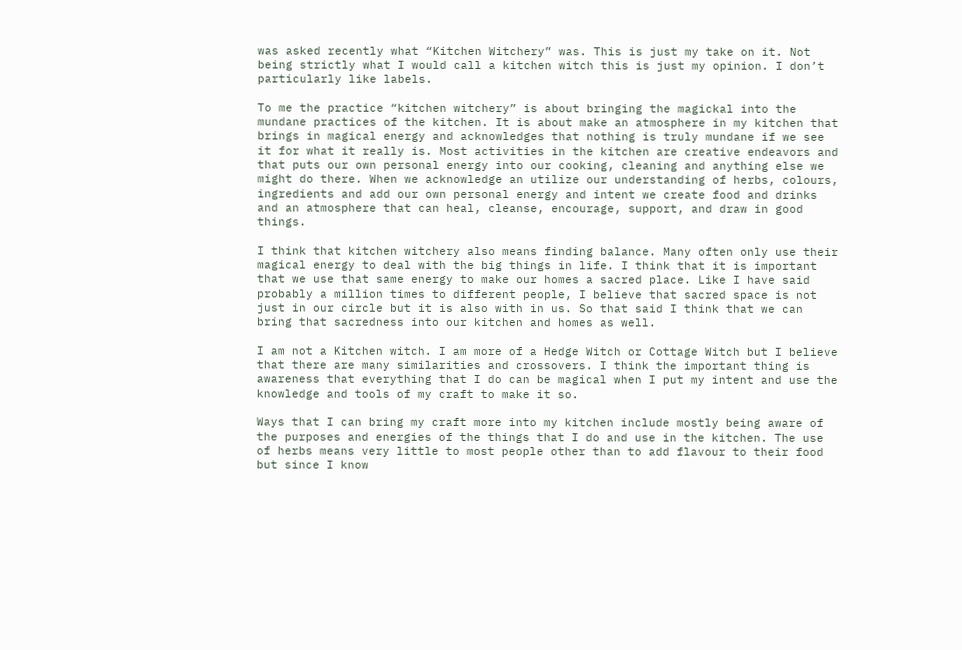was asked recently what “Kitchen Witchery” was. This is just my take on it. Not being strictly what I would call a kitchen witch this is just my opinion. I don’t particularly like labels.

To me the practice “kitchen witchery” is about bringing the magickal into the mundane practices of the kitchen. It is about make an atmosphere in my kitchen that brings in magical energy and acknowledges that nothing is truly mundane if we see it for what it really is. Most activities in the kitchen are creative endeavors and that puts our own personal energy into our cooking, cleaning and anything else we might do there. When we acknowledge an utilize our understanding of herbs, colours, ingredients and add our own personal energy and intent we create food and drinks and an atmosphere that can heal, cleanse, encourage, support, and draw in good things.

I think that kitchen witchery also means finding balance. Many often only use their magical energy to deal with the big things in life. I think that it is important that we use that same energy to make our homes a sacred place. Like I have said probably a million times to different people, I believe that sacred space is not just in our circle but it is also with in us. So that said I think that we can bring that sacredness into our kitchen and homes as well.

I am not a Kitchen witch. I am more of a Hedge Witch or Cottage Witch but I believe that there are many similarities and crossovers. I think the important thing is awareness that everything that I do can be magical when I put my intent and use the knowledge and tools of my craft to make it so.

Ways that I can bring my craft more into my kitchen include mostly being aware of the purposes and energies of the things that I do and use in the kitchen. The use of herbs means very little to most people other than to add flavour to their food but since I know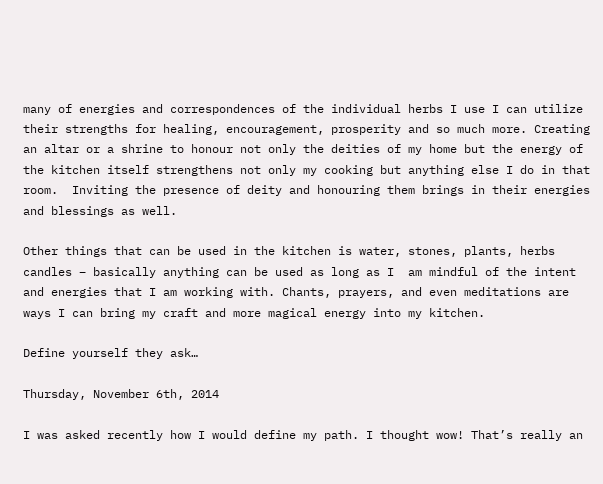many of energies and correspondences of the individual herbs I use I can utilize their strengths for healing, encouragement, prosperity and so much more. Creating an altar or a shrine to honour not only the deities of my home but the energy of the kitchen itself strengthens not only my cooking but anything else I do in that room.  Inviting the presence of deity and honouring them brings in their energies and blessings as well.

Other things that can be used in the kitchen is water, stones, plants, herbs candles – basically anything can be used as long as I  am mindful of the intent and energies that I am working with. Chants, prayers, and even meditations are ways I can bring my craft and more magical energy into my kitchen.

Define yourself they ask…

Thursday, November 6th, 2014

I was asked recently how I would define my path. I thought wow! That’s really an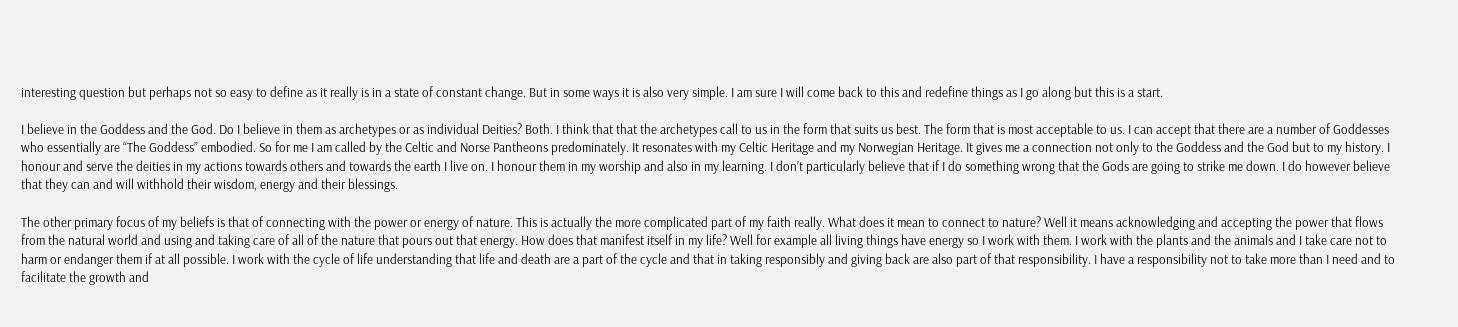interesting question but perhaps not so easy to define as it really is in a state of constant change. But in some ways it is also very simple. I am sure I will come back to this and redefine things as I go along but this is a start.

I believe in the Goddess and the God. Do I believe in them as archetypes or as individual Deities? Both. I think that that the archetypes call to us in the form that suits us best. The form that is most acceptable to us. I can accept that there are a number of Goddesses who essentially are “The Goddess” embodied. So for me I am called by the Celtic and Norse Pantheons predominately. It resonates with my Celtic Heritage and my Norwegian Heritage. It gives me a connection not only to the Goddess and the God but to my history. I honour and serve the deities in my actions towards others and towards the earth I live on. I honour them in my worship and also in my learning. I don’t particularly believe that if I do something wrong that the Gods are going to strike me down. I do however believe that they can and will withhold their wisdom, energy and their blessings.

The other primary focus of my beliefs is that of connecting with the power or energy of nature. This is actually the more complicated part of my faith really. What does it mean to connect to nature? Well it means acknowledging and accepting the power that flows from the natural world and using and taking care of all of the nature that pours out that energy. How does that manifest itself in my life? Well for example all living things have energy so I work with them. I work with the plants and the animals and I take care not to harm or endanger them if at all possible. I work with the cycle of life understanding that life and death are a part of the cycle and that in taking responsibly and giving back are also part of that responsibility. I have a responsibility not to take more than I need and to facilitate the growth and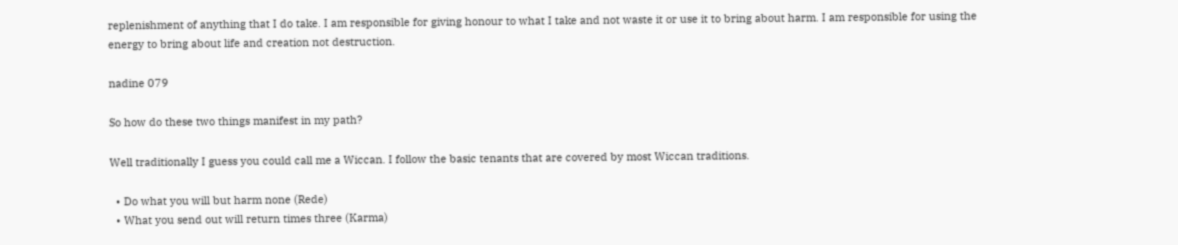replenishment of anything that I do take. I am responsible for giving honour to what I take and not waste it or use it to bring about harm. I am responsible for using the energy to bring about life and creation not destruction.

nadine 079

So how do these two things manifest in my path?

Well traditionally I guess you could call me a Wiccan. I follow the basic tenants that are covered by most Wiccan traditions.

  • Do what you will but harm none (Rede)
  • What you send out will return times three (Karma)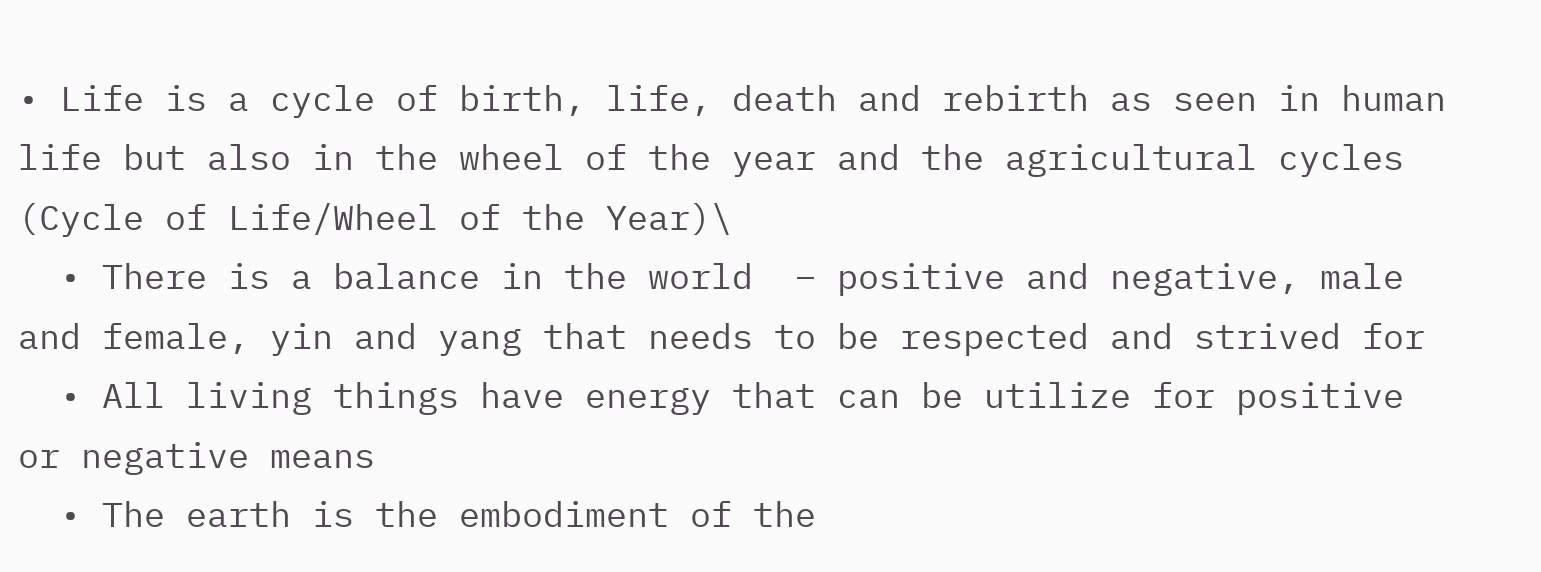• Life is a cycle of birth, life, death and rebirth as seen in human life but also in the wheel of the year and the agricultural cycles (Cycle of Life/Wheel of the Year)\
  • There is a balance in the world  – positive and negative, male and female, yin and yang that needs to be respected and strived for
  • All living things have energy that can be utilize for positive or negative means
  • The earth is the embodiment of the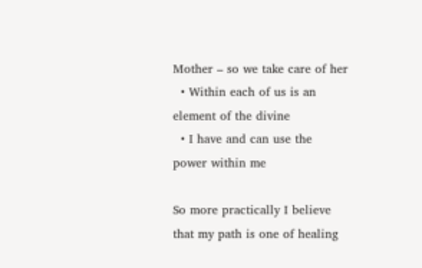Mother – so we take care of her
  • Within each of us is an element of the divine
  • I have and can use the power within me

So more practically I believe that my path is one of healing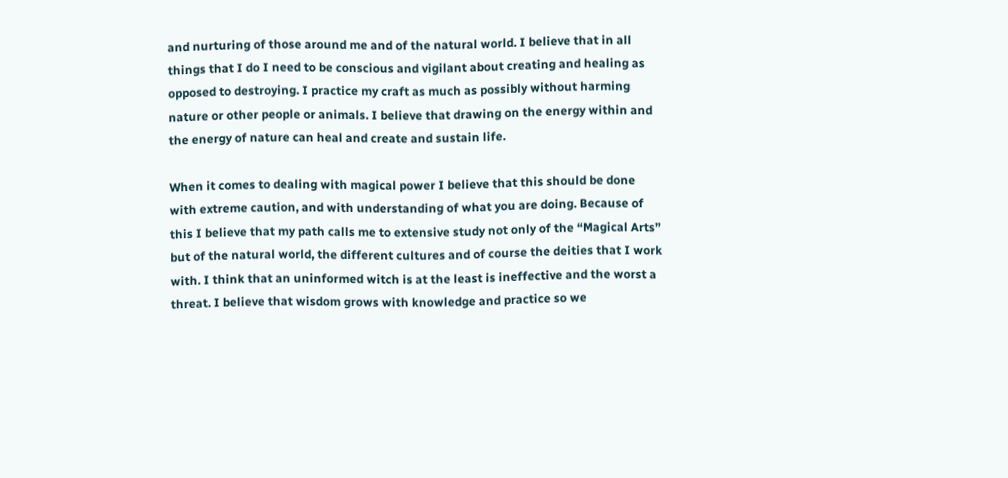and nurturing of those around me and of the natural world. I believe that in all things that I do I need to be conscious and vigilant about creating and healing as opposed to destroying. I practice my craft as much as possibly without harming nature or other people or animals. I believe that drawing on the energy within and the energy of nature can heal and create and sustain life.

When it comes to dealing with magical power I believe that this should be done with extreme caution, and with understanding of what you are doing. Because of this I believe that my path calls me to extensive study not only of the “Magical Arts” but of the natural world, the different cultures and of course the deities that I work with. I think that an uninformed witch is at the least is ineffective and the worst a threat. I believe that wisdom grows with knowledge and practice so we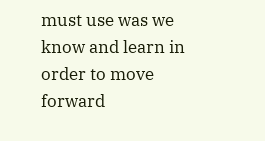must use was we know and learn in order to move forward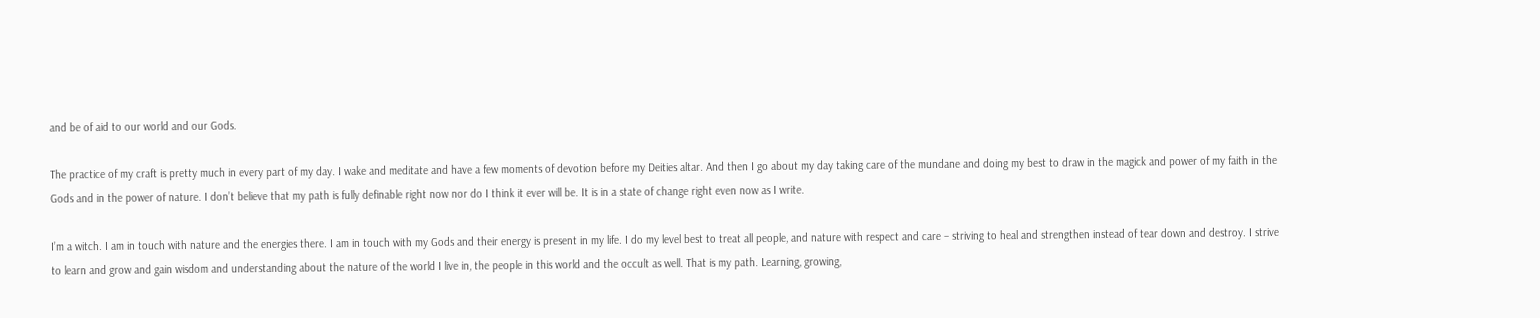and be of aid to our world and our Gods.

The practice of my craft is pretty much in every part of my day. I wake and meditate and have a few moments of devotion before my Deities altar. And then I go about my day taking care of the mundane and doing my best to draw in the magick and power of my faith in the Gods and in the power of nature. I don’t believe that my path is fully definable right now nor do I think it ever will be. It is in a state of change right even now as I write.

I’m a witch. I am in touch with nature and the energies there. I am in touch with my Gods and their energy is present in my life. I do my level best to treat all people, and nature with respect and care – striving to heal and strengthen instead of tear down and destroy. I strive to learn and grow and gain wisdom and understanding about the nature of the world I live in, the people in this world and the occult as well. That is my path. Learning, growing,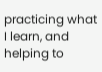practicing what I learn, and helping to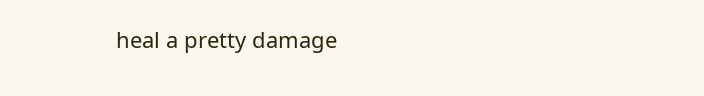heal a pretty damage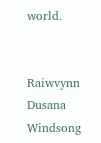world.


Raiwvynn Dusana Windsong